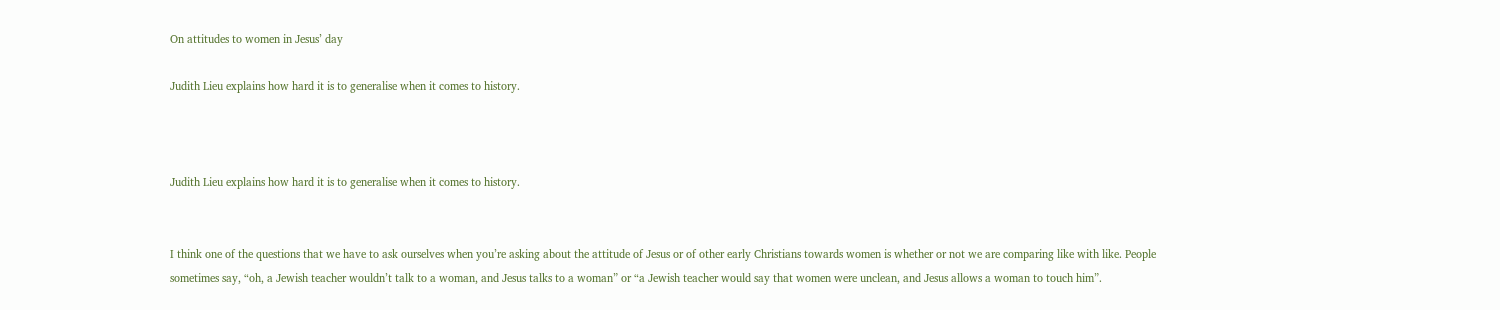On attitudes to women in Jesus’ day

Judith Lieu explains how hard it is to generalise when it comes to history.



Judith Lieu explains how hard it is to generalise when it comes to history.


I think one of the questions that we have to ask ourselves when you’re asking about the attitude of Jesus or of other early Christians towards women is whether or not we are comparing like with like. People sometimes say, “oh, a Jewish teacher wouldn’t talk to a woman, and Jesus talks to a woman” or “a Jewish teacher would say that women were unclean, and Jesus allows a woman to touch him”.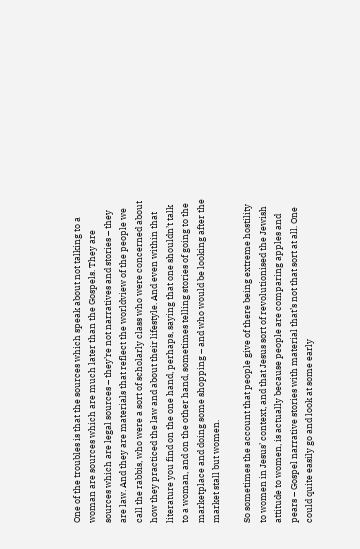One of the troubles is that the sources which speak about not talking to a woman are sources which are much later than the Gospels. They are sources which are legal sources – they’re not narratives and stories – they are law. And they are materials that reflect the worldview of the people we call the rabbis, who were a sort of scholarly class who were concerned about how they practiced the law and about their lifestyle. And even within that literature you find on the one hand, perhaps, saying that one shouldn’t talk to a woman, and on the other hand, sometimes telling stories of going to the marketplace and doing some shopping – and who would be looking after the market stall but women.

So sometimes the account that people give of there being extreme hostility to women in Jesus’ context, and that Jesus sort of revolutionised the Jewish attitude to women, is actually because people are comparing apples and pears – Gospel narrative stories with material that’s not that sort at all. One could quite easily go and look at some early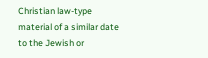Christian law-type material of a similar date to the Jewish or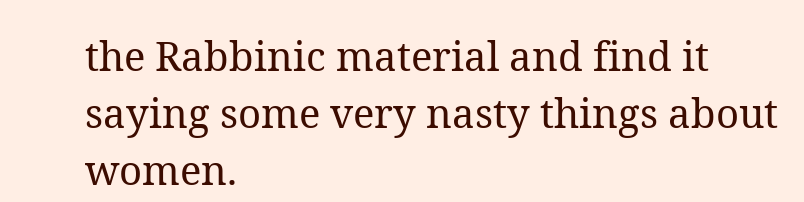the Rabbinic material and find it saying some very nasty things about women.